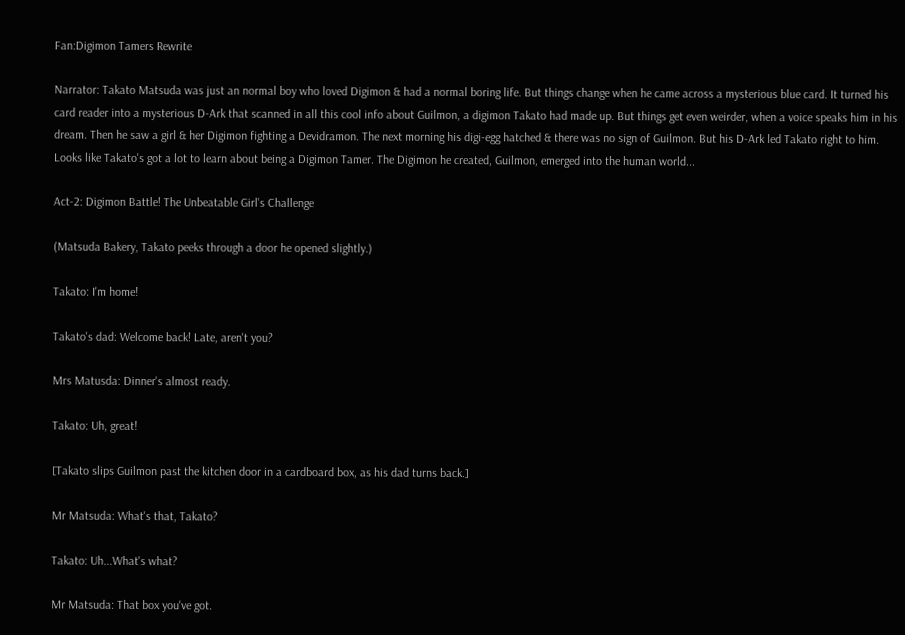Fan:Digimon Tamers Rewrite

Narrator: Takato Matsuda was just an normal boy who loved Digimon & had a normal boring life. But things change when he came across a mysterious blue card. It turned his card reader into a mysterious D-Ark that scanned in all this cool info about Guilmon, a digimon Takato had made up. But things get even weirder, when a voice speaks him in his dream. Then he saw a girl & her Digimon fighting a Devidramon. The next morning his digi-egg hatched & there was no sign of Guilmon. But his D-Ark led Takato right to him. Looks like Takato's got a lot to learn about being a Digimon Tamer. The Digimon he created, Guilmon, emerged into the human world...

Act-2: Digimon Battle! The Unbeatable Girl's Challenge

(Matsuda Bakery, Takato peeks through a door he opened slightly.)

Takato: I'm home!

Takato's dad: Welcome back! Late, aren't you?

Mrs Matusda: Dinner's almost ready.

Takato: Uh, great!

[Takato slips Guilmon past the kitchen door in a cardboard box, as his dad turns back.]

Mr Matsuda: What's that, Takato?

Takato: Uh...What's what?

Mr Matsuda: That box you've got.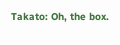Takato: Oh, the box.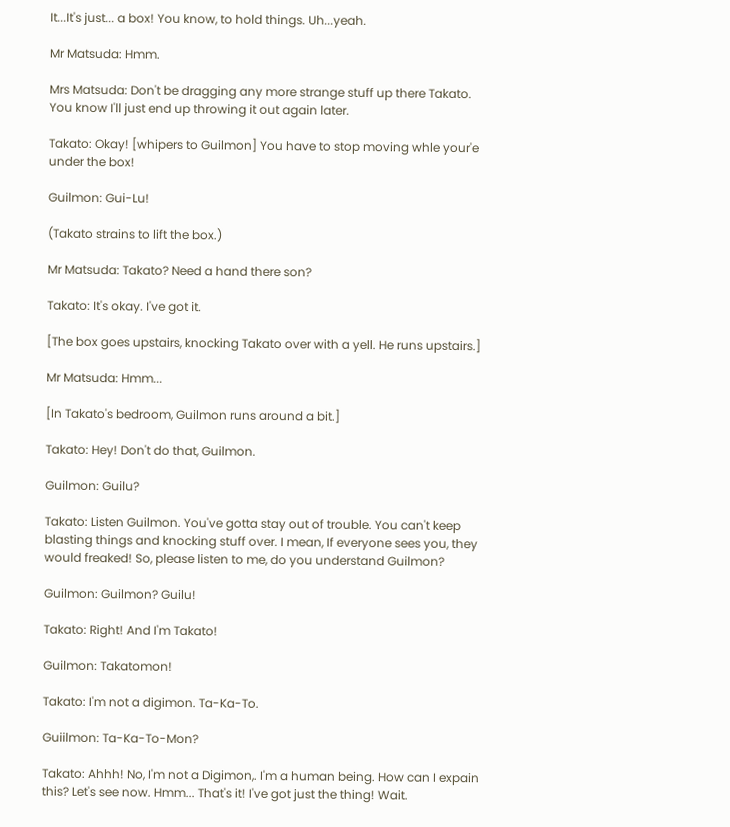It...It's just... a box! You know, to hold things. Uh...yeah.

Mr Matsuda: Hmm.

Mrs Matsuda: Don't be dragging any more strange stuff up there Takato. You know I'll just end up throwing it out again later.

Takato: Okay! [whipers to Guilmon] You have to stop moving whle your'e under the box!

Guilmon: Gui-Lu!

(Takato strains to lift the box.)

Mr Matsuda: Takato? Need a hand there son?

Takato: It's okay. I've got it.

[The box goes upstairs, knocking Takato over with a yell. He runs upstairs.]

Mr Matsuda: Hmm...

[In Takato's bedroom, Guilmon runs around a bit.]

Takato: Hey! Don't do that, Guilmon.

Guilmon: Guilu?

Takato: Listen Guilmon. You've gotta stay out of trouble. You can't keep blasting things and knocking stuff over. I mean, If everyone sees you, they would freaked! So, please listen to me, do you understand Guilmon?

Guilmon: Guilmon? Guilu!

Takato: Right! And I'm Takato!

Guilmon: Takatomon!

Takato: I'm not a digimon. Ta-Ka-To.

Guiilmon: Ta-Ka-To-Mon?

Takato: Ahhh! No, I'm not a Digimon,. I'm a human being. How can I expain this? Let's see now. Hmm... That's it! I've got just the thing! Wait.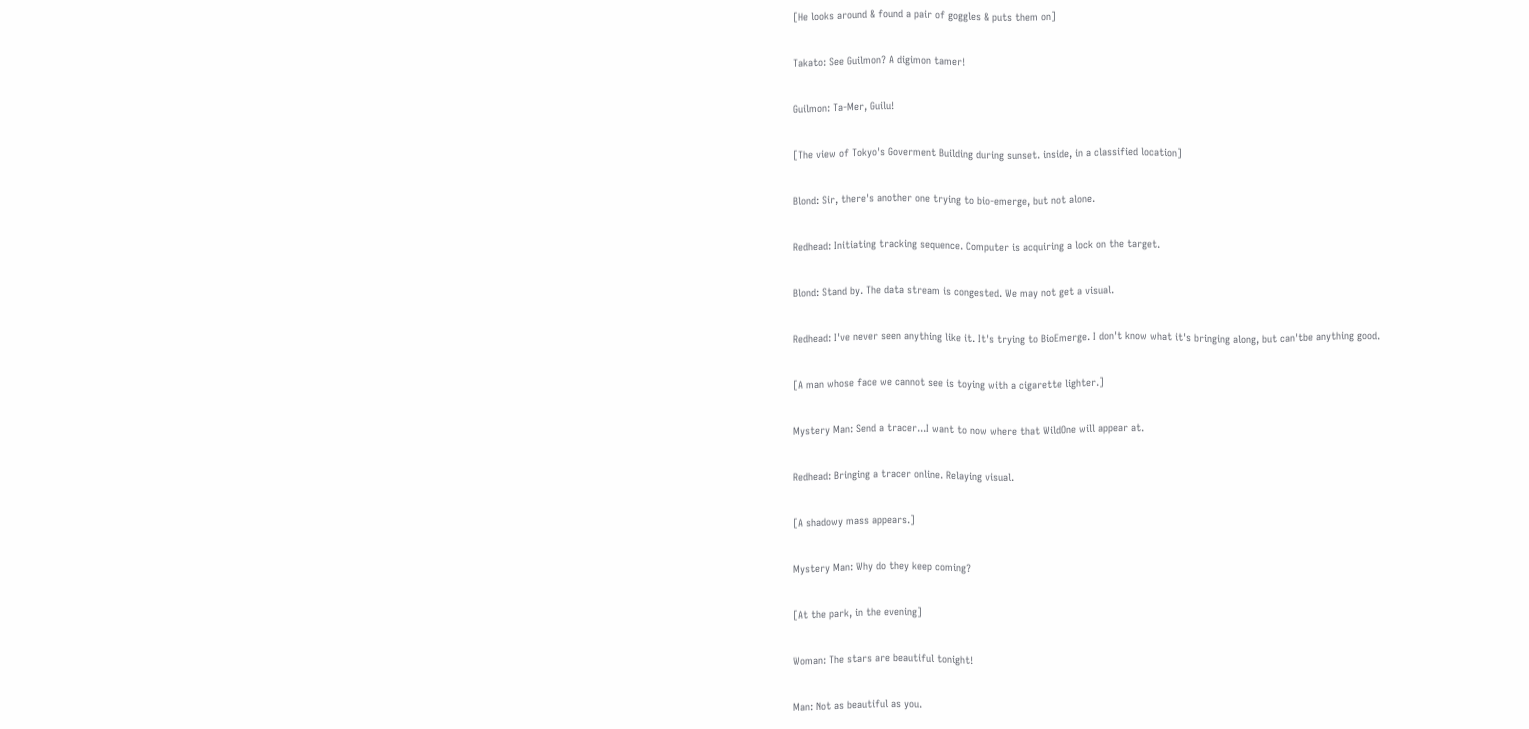[He looks around & found a pair of goggles & puts them on]

Takato: See Guilmon? A digimon tamer!

Guilmon: Ta-Mer, Guilu!

[The view of Tokyo's Goverment Building during sunset. inside, in a classified location]

Blond: Sir, there's another one trying to bio-emerge, but not alone.

Redhead: Initiating tracking sequence. Computer is acquiring a lock on the target.

Blond: Stand by. The data stream is congested. We may not get a visual.

Redhead: I've never seen anything like it. It's trying to BioEmerge. I don't know what it's bringing along, but can'tbe anything good.

[A man whose face we cannot see is toying with a cigarette lighter.]

Mystery Man: Send a tracer...I want to now where that WildOne will appear at.

Redhead: Bringing a tracer online. Relaying visual.

[A shadowy mass appears.]

Mystery Man: Why do they keep coming?

[At the park, in the evening]

Woman: The stars are beautiful tonight!

Man: Not as beautiful as you.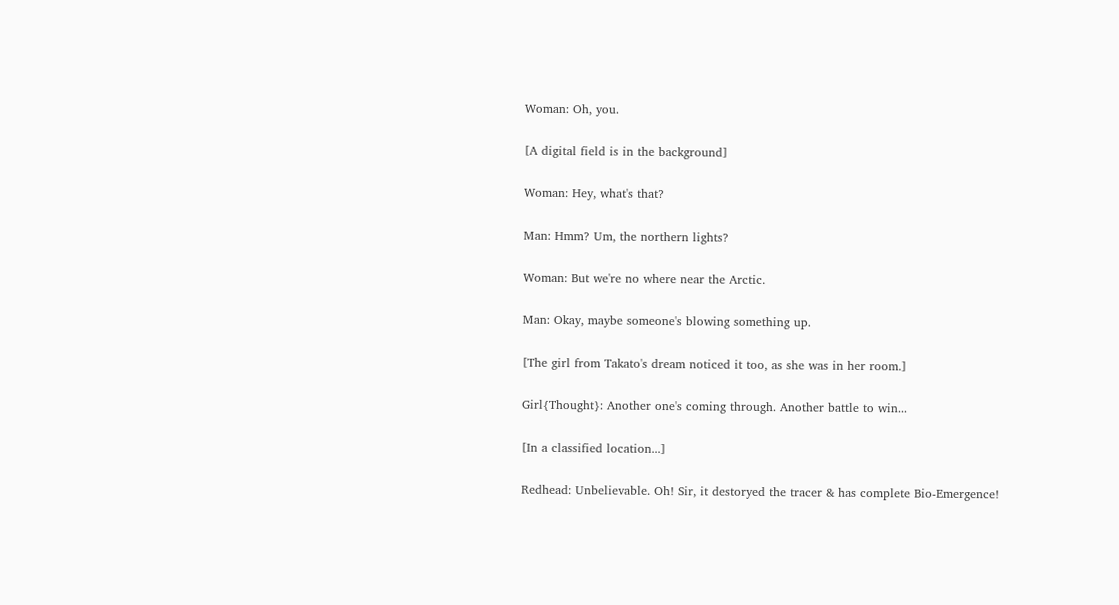Woman: Oh, you.

[A digital field is in the background]

Woman: Hey, what's that?

Man: Hmm? Um, the northern lights?

Woman: But we're no where near the Arctic.

Man: Okay, maybe someone's blowing something up.

[The girl from Takato's dream noticed it too, as she was in her room.]

Girl{Thought}: Another one's coming through. Another battle to win...

[In a classified location...]

Redhead: Unbelievable. Oh! Sir, it destoryed the tracer & has complete Bio-Emergence!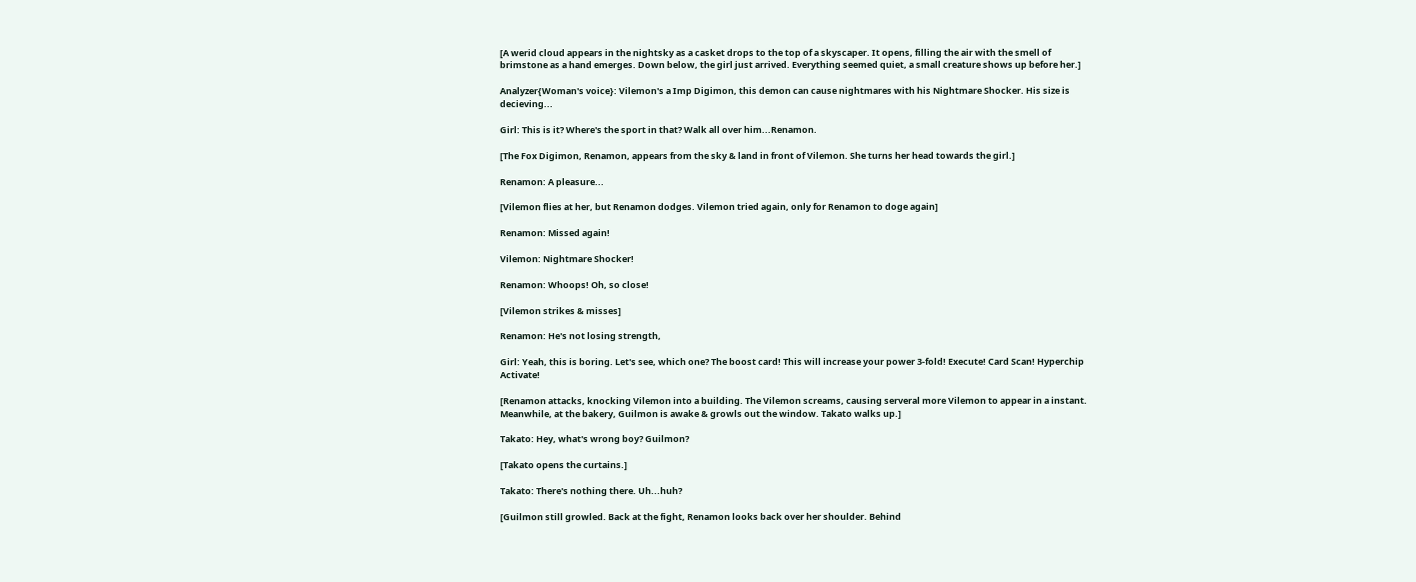[A werid cloud appears in the nightsky as a casket drops to the top of a skyscaper. It opens, filling the air with the smell of brimstone as a hand emerges. Down below, the girl just arrived. Everything seemed quiet, a small creature shows up before her.]

Analyzer{Woman's voice}: Vilemon's a Imp Digimon, this demon can cause nightmares with his Nightmare Shocker. His size is decieving...

Girl: This is it? Where's the sport in that? Walk all over him...Renamon.

[The Fox Digimon, Renamon, appears from the sky & land in front of Vilemon. She turns her head towards the girl.]

Renamon: A pleasure...

[Vilemon flies at her, but Renamon dodges. Vilemon tried again, only for Renamon to doge again]

Renamon: Missed again!

Vilemon: Nightmare Shocker!

Renamon: Whoops! Oh, so close!

[Vilemon strikes & misses]

Renamon: He's not losing strength,

Girl: Yeah, this is boring. Let's see, which one? The boost card! This will increase your power 3-fold! Execute! Card Scan! Hyperchip Activate!

[Renamon attacks, knocking Vilemon into a building. The Vilemon screams, causing serveral more Vilemon to appear in a instant. Meanwhile, at the bakery, Guilmon is awake & growls out the window. Takato walks up.]

Takato: Hey, what's wrong boy? Guilmon?

[Takato opens the curtains.]

Takato: There's nothing there. Uh...huh?

[Guilmon still growled. Back at the fight, Renamon looks back over her shoulder. Behind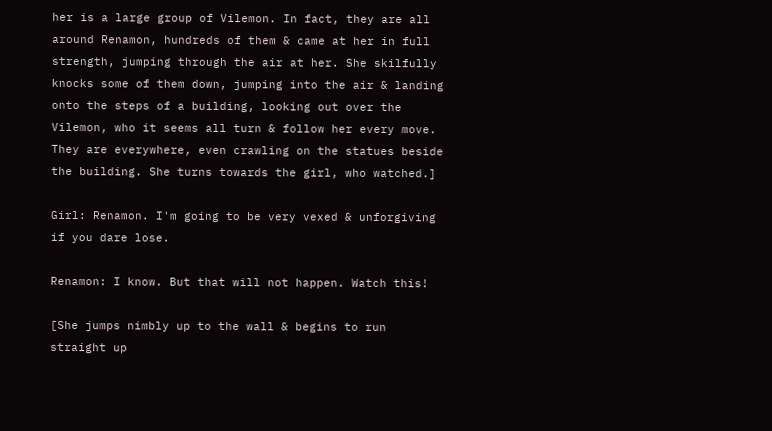her is a large group of Vilemon. In fact, they are all around Renamon, hundreds of them & came at her in full strength, jumping through the air at her. She skilfully knocks some of them down, jumping into the air & landing onto the steps of a building, looking out over the Vilemon, who it seems all turn & follow her every move. They are everywhere, even crawling on the statues beside the building. She turns towards the girl, who watched.]

Girl: Renamon. I'm going to be very vexed & unforgiving if you dare lose.

Renamon: I know. But that will not happen. Watch this!

[She jumps nimbly up to the wall & begins to run straight up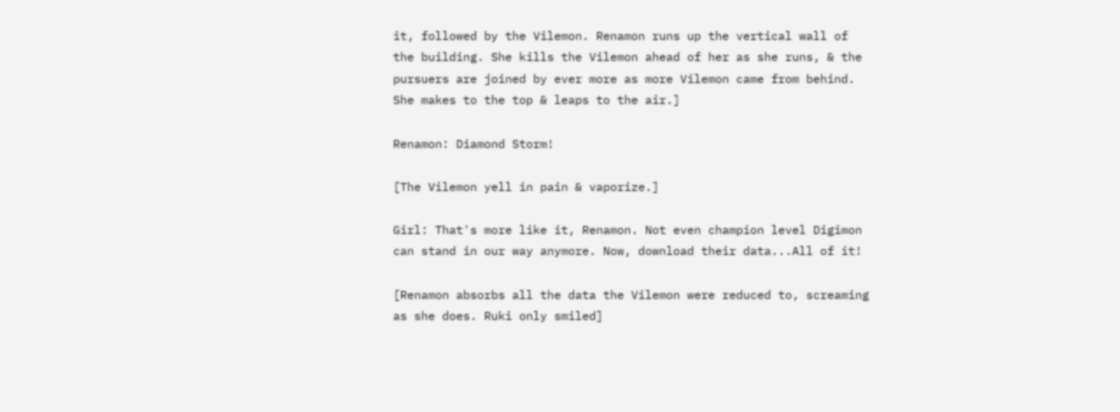it, followed by the Vilemon. Renamon runs up the vertical wall of the building. She kills the Vilemon ahead of her as she runs, & the pursuers are joined by ever more as more Vilemon came from behind. She makes to the top & leaps to the air.]

Renamon: Diamond Storm!

[The Vilemon yell in pain & vaporize.]

Girl: That's more like it, Renamon. Not even champion level Digimon can stand in our way anymore. Now, download their data...All of it!

[Renamon absorbs all the data the Vilemon were reduced to, screaming as she does. Ruki only smiled]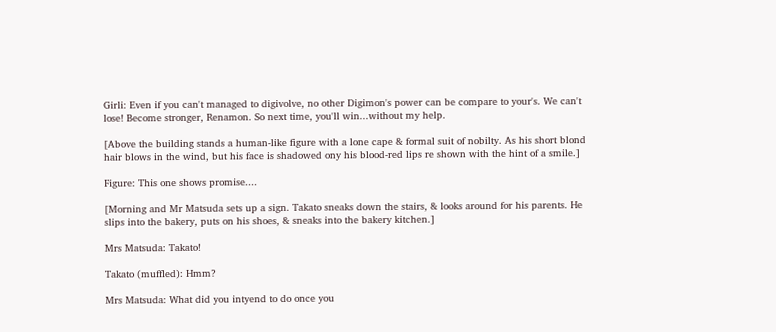Girli: Even if you can't managed to digivolve, no other Digimon's power can be compare to your's. We can't lose! Become stronger, Renamon. So next time, you'll win...without my help.

[Above the building stands a human-like figure with a lone cape & formal suit of nobilty. As his short blond hair blows in the wind, but his face is shadowed ony his blood-red lips re shown with the hint of a smile.]

Figure: This one shows promise....

[Morning and Mr Matsuda sets up a sign. Takato sneaks down the stairs, & looks around for his parents. He slips into the bakery, puts on his shoes, & sneaks into the bakery kitchen.]

Mrs Matsuda: Takato!

Takato (muffled): Hmm?

Mrs Matsuda: What did you intyend to do once you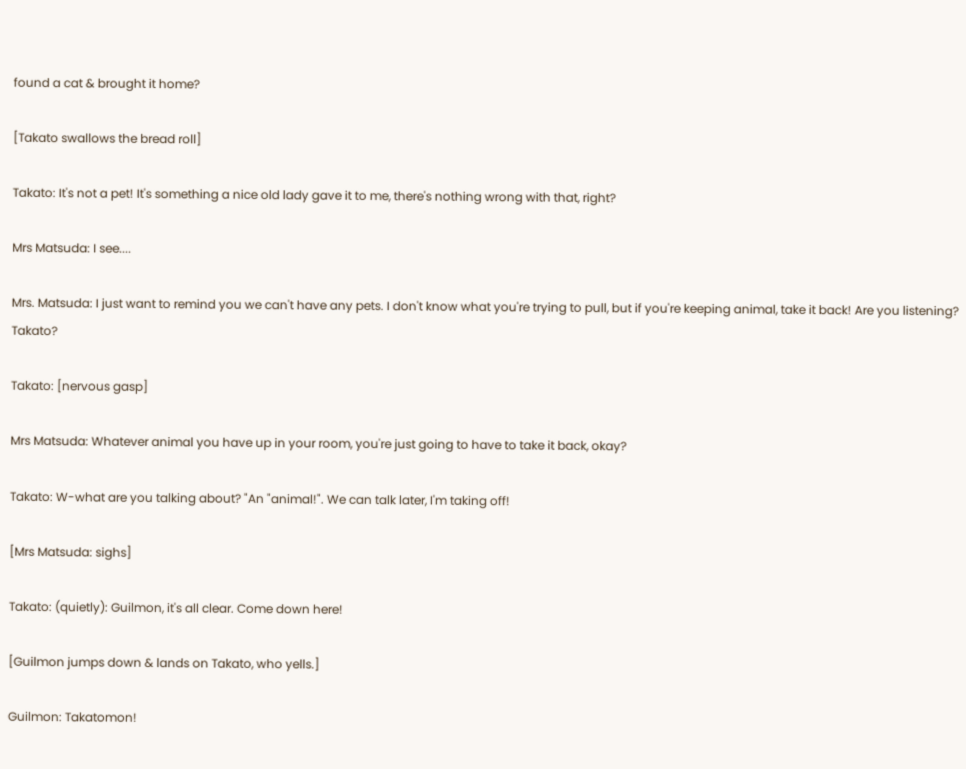found a cat & brought it home?

[Takato swallows the bread roll]

Takato: It's not a pet! It's something a nice old lady gave it to me, there's nothing wrong with that, right?

Mrs Matsuda: I see....

Mrs. Matsuda: I just want to remind you we can't have any pets. I don't know what you're trying to pull, but if you're keeping animal, take it back! Are you listening? Takato?

Takato: [nervous gasp]

Mrs Matsuda: Whatever animal you have up in your room, you're just going to have to take it back, okay?

Takato: W-what are you talking about? "An "animal!". We can talk later, I'm taking off!

[Mrs Matsuda: sighs]

Takato: (quietly): Guilmon, it's all clear. Come down here!

[Guilmon jumps down & lands on Takato, who yells.]

Guilmon: Takatomon!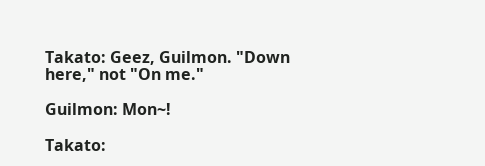Takato: Geez, Guilmon. "Down here," not "On me."

Guilmon: Mon~!

Takato: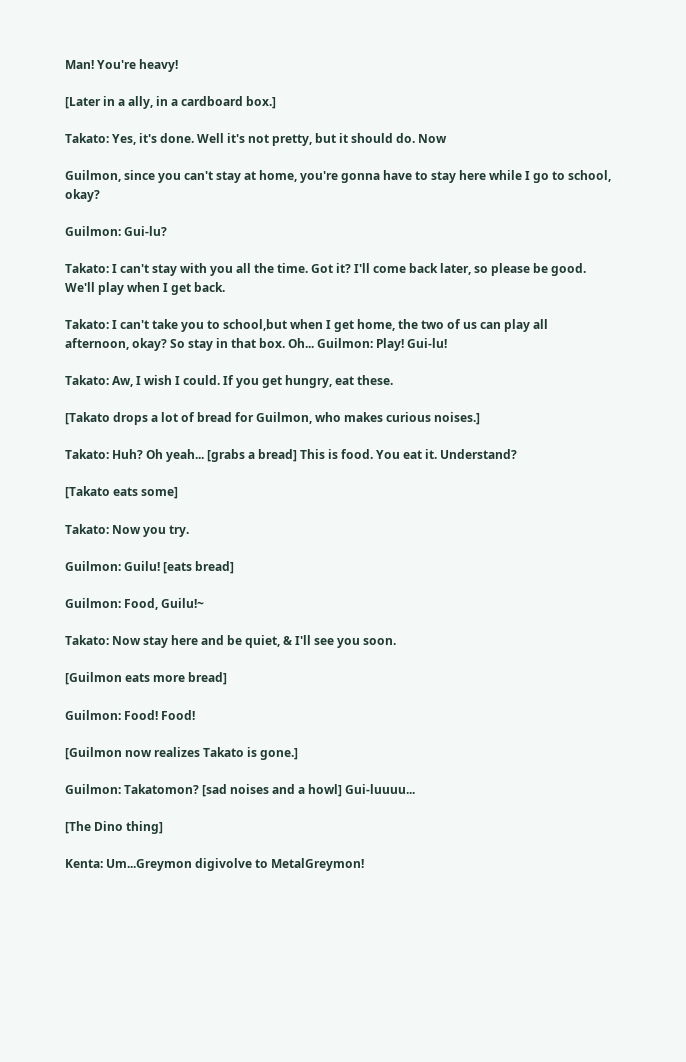Man! You're heavy!

[Later in a ally, in a cardboard box.]

Takato: Yes, it's done. Well it's not pretty, but it should do. Now

Guilmon, since you can't stay at home, you're gonna have to stay here while I go to school, okay?

Guilmon: Gui-lu?

Takato: I can't stay with you all the time. Got it? I'll come back later, so please be good. We'll play when I get back.

Takato: I can't take you to school,but when I get home, the two of us can play all afternoon, okay? So stay in that box. Oh... Guilmon: Play! Gui-lu!

Takato: Aw, I wish I could. If you get hungry, eat these.

[Takato drops a lot of bread for Guilmon, who makes curious noises.]

Takato: Huh? Oh yeah... [grabs a bread] This is food. You eat it. Understand?

[Takato eats some]

Takato: Now you try.

Guilmon: Guilu! [eats bread]

Guilmon: Food, Guilu!~

Takato: Now stay here and be quiet, & I'll see you soon.

[Guilmon eats more bread]

Guilmon: Food! Food!

[Guilmon now realizes Takato is gone.]

Guilmon: Takatomon? [sad noises and a howl] Gui-luuuu...

[The Dino thing]

Kenta: Um...Greymon digivolve to MetalGreymon!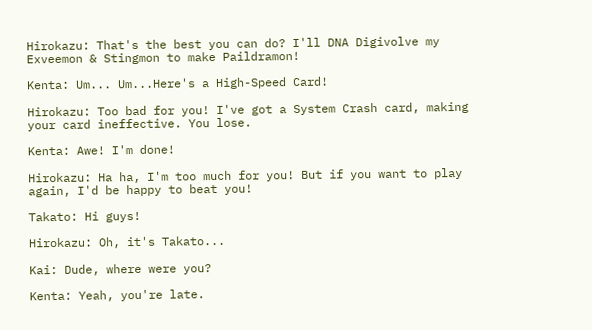Hirokazu: That's the best you can do? I'll DNA Digivolve my Exveemon & Stingmon to make Paildramon!

Kenta: Um... Um...Here's a High-Speed Card!

Hirokazu: Too bad for you! I've got a System Crash card, making your card ineffective. You lose.

Kenta: Awe! I'm done!

Hirokazu: Ha ha, I'm too much for you! But if you want to play again, I'd be happy to beat you!

Takato: Hi guys!

Hirokazu: Oh, it's Takato...

Kai: Dude, where were you?

Kenta: Yeah, you're late.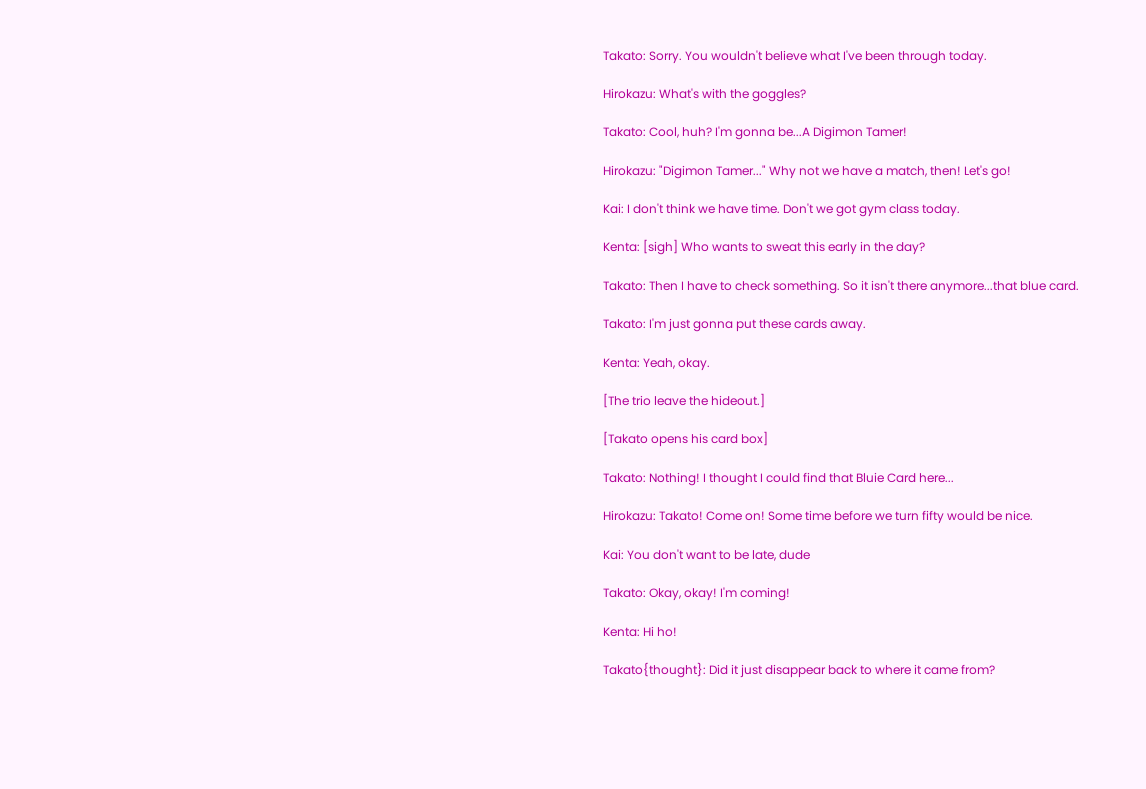Takato: Sorry. You wouldn't believe what I've been through today.

Hirokazu: What's with the goggles?

Takato: Cool, huh? I'm gonna be...A Digimon Tamer!

Hirokazu: "Digimon Tamer..." Why not we have a match, then! Let's go!

Kai: I don't think we have time. Don't we got gym class today.

Kenta: [sigh] Who wants to sweat this early in the day?

Takato: Then I have to check something. So it isn't there anymore...that blue card.

Takato: I'm just gonna put these cards away.

Kenta: Yeah, okay.

[The trio leave the hideout.]

[Takato opens his card box]

Takato: Nothing! I thought I could find that Bluie Card here...

Hirokazu: Takato! Come on! Some time before we turn fifty would be nice.

Kai: You don't want to be late, dude

Takato: Okay, okay! I'm coming!

Kenta: Hi ho!

Takato{thought}: Did it just disappear back to where it came from?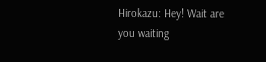Hirokazu: Hey! Wait are you waiting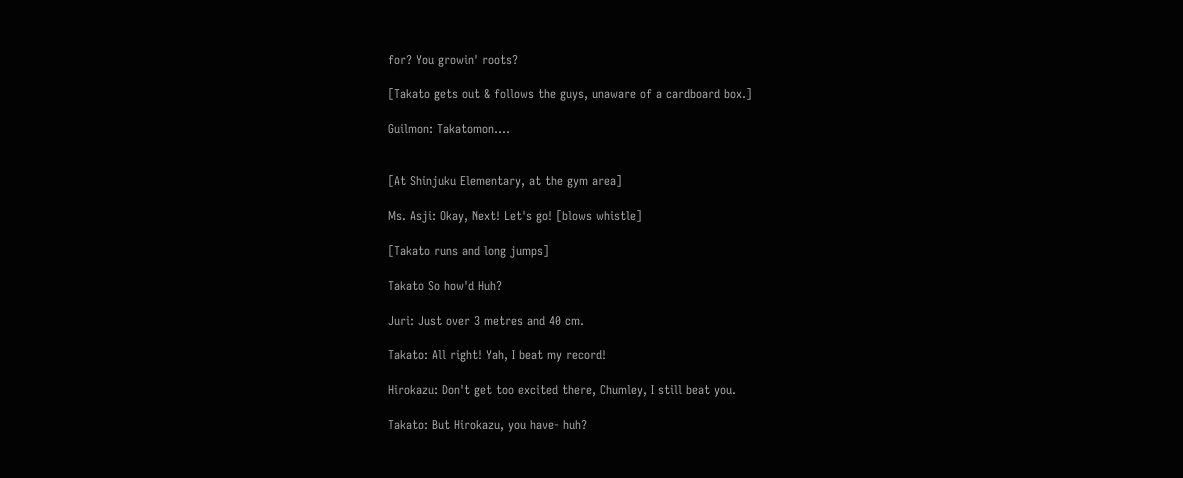for? You growin' roots?

[Takato gets out & follows the guys, unaware of a cardboard box.]

Guilmon: Takatomon....


[At Shinjuku Elementary, at the gym area]

Ms. Asji: Okay, Next! Let's go! [blows whistle]

[Takato runs and long jumps]

Takato So how'd Huh?

Juri: Just over 3 metres and 40 cm.

Takato: All right! Yah, I beat my record!

Hirokazu: Don't get too excited there, Chumley, I still beat you.

Takato: But Hirokazu, you have- huh?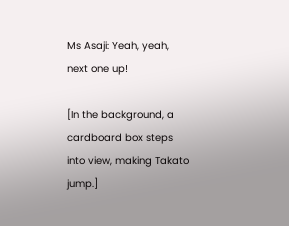Ms Asaji: Yeah, yeah, next one up!

[In the background, a cardboard box steps into view, making Takato jump.]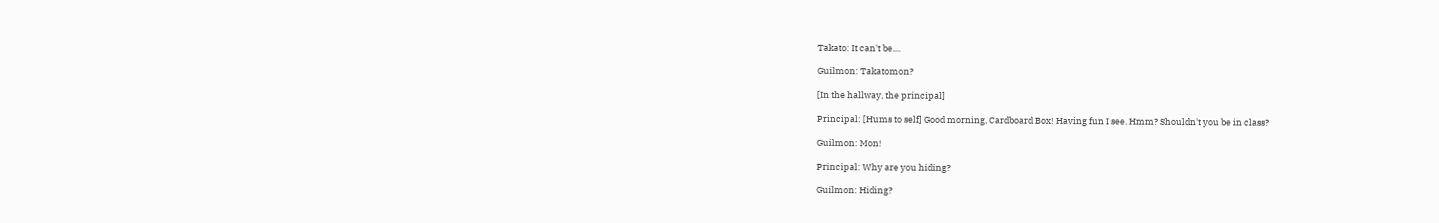Takato: It can't be....

Guilmon: Takatomon?

[In the hallway, the principal]

Principal: [Hums to self] Good morning, Cardboard Box! Having fun I see. Hmm? Shouldn't you be in class?

Guilmon: Mon!

Principal: Why are you hiding?

Guilmon: Hiding?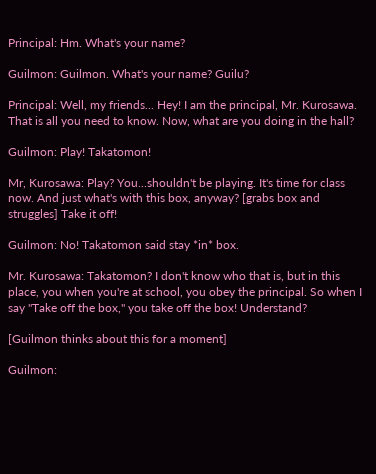Principal: Hm. What's your name?

Guilmon: Guilmon. What's your name? Guilu?

Principal: Well, my friends... Hey! I am the principal, Mr. Kurosawa. That is all you need to know. Now, what are you doing in the hall?

Guilmon: Play! Takatomon!

Mr, Kurosawa: Play? You...shouldn't be playing. It's time for class now. And just what's with this box, anyway? [grabs box and struggles] Take it off!

Guilmon: No! Takatomon said stay *in* box.

Mr. Kurosawa: Takatomon? I don't know who that is, but in this place, you when you're at school, you obey the principal. So when I say "Take off the box," you take off the box! Understand?

[Guilmon thinks about this for a moment]

Guilmon: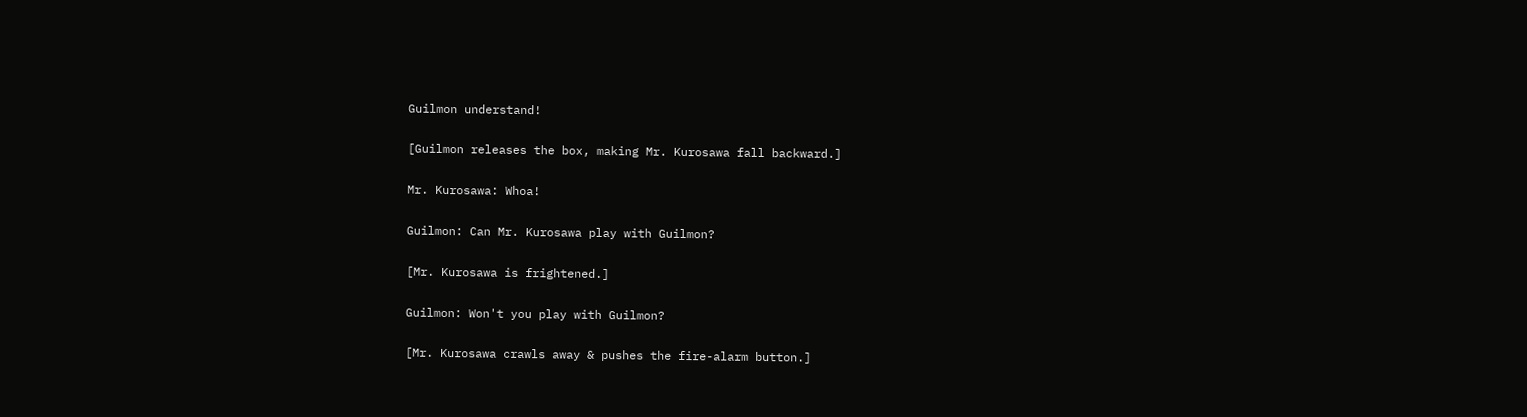Guilmon understand!

[Guilmon releases the box, making Mr. Kurosawa fall backward.]

Mr. Kurosawa: Whoa!

Guilmon: Can Mr. Kurosawa play with Guilmon?

[Mr. Kurosawa is frightened.]

Guilmon: Won't you play with Guilmon?

[Mr. Kurosawa crawls away & pushes the fire-alarm button.]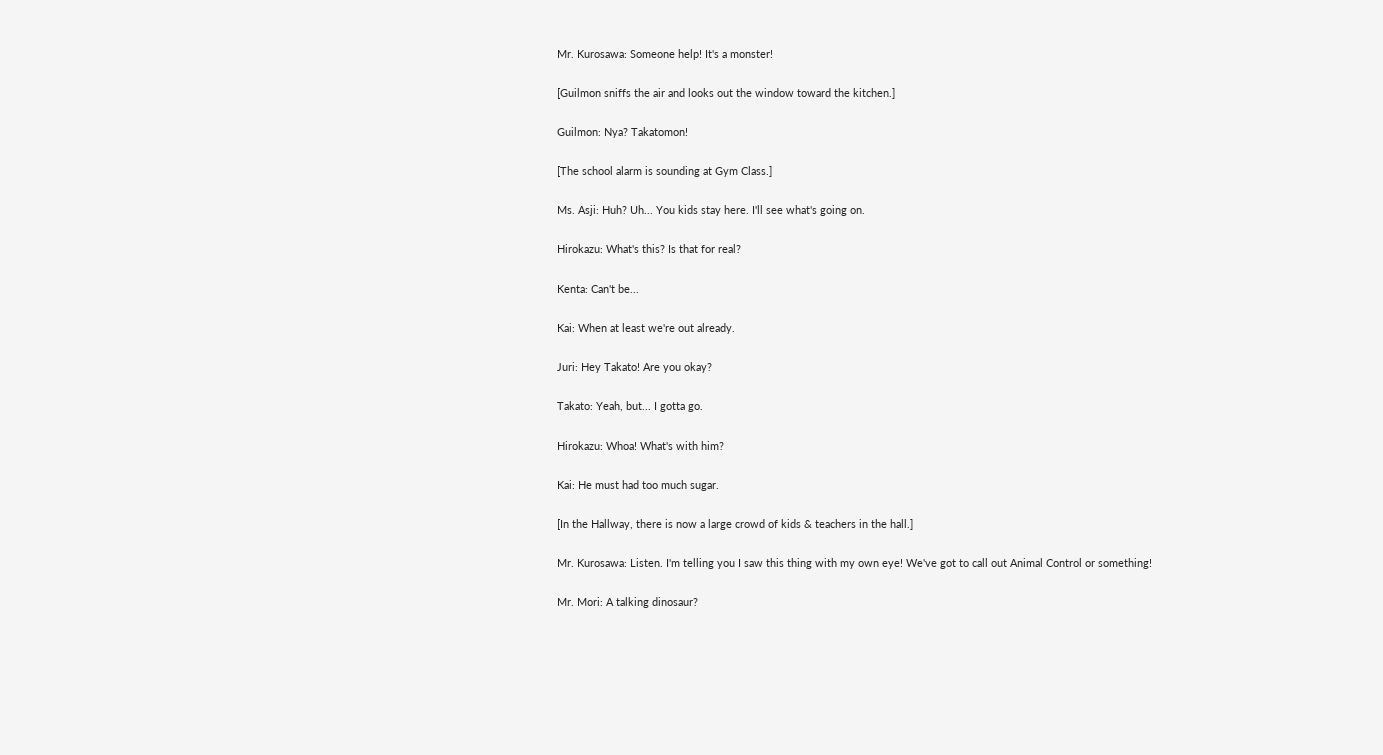Mr. Kurosawa: Someone help! It's a monster!

[Guilmon sniffs the air and looks out the window toward the kitchen.]

Guilmon: Nya? Takatomon!

[The school alarm is sounding at Gym Class.]

Ms. Asji: Huh? Uh... You kids stay here. I'll see what's going on.

Hirokazu: What's this? Is that for real?

Kenta: Can't be...

Kai: When at least we're out already.

Juri: Hey Takato! Are you okay?

Takato: Yeah, but... I gotta go.

Hirokazu: Whoa! What's with him?

Kai: He must had too much sugar.

[In the Hallway, there is now a large crowd of kids & teachers in the hall.]

Mr. Kurosawa: Listen. I'm telling you I saw this thing with my own eye! We've got to call out Animal Control or something!

Mr. Mori: A talking dinosaur?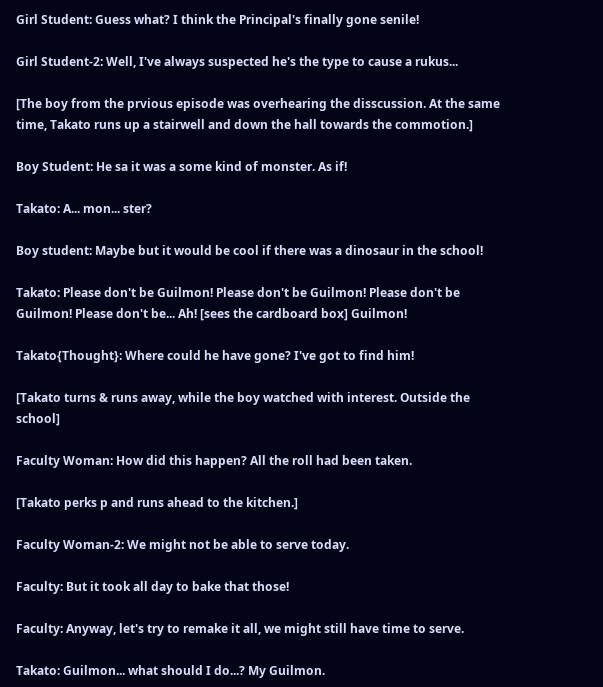Girl Student: Guess what? I think the Principal's finally gone senile!

Girl Student-2: Well, I've always suspected he's the type to cause a rukus...

[The boy from the prvious episode was overhearing the disscussion. At the same time, Takato runs up a stairwell and down the hall towards the commotion.]

Boy Student: He sa it was a some kind of monster. As if!

Takato: A... mon... ster?

Boy student: Maybe but it would be cool if there was a dinosaur in the school!

Takato: Please don't be Guilmon! Please don't be Guilmon! Please don't be Guilmon! Please don't be... Ah! [sees the cardboard box] Guilmon!

Takato{Thought}: Where could he have gone? I've got to find him!

[Takato turns & runs away, while the boy watched with interest. Outside the school]

Faculty Woman: How did this happen? All the roll had been taken.

[Takato perks p and runs ahead to the kitchen.]

Faculty Woman-2: We might not be able to serve today.

Faculty: But it took all day to bake that those!

Faculty: Anyway, let's try to remake it all, we might still have time to serve.

Takato: Guilmon... what should I do...? My Guilmon.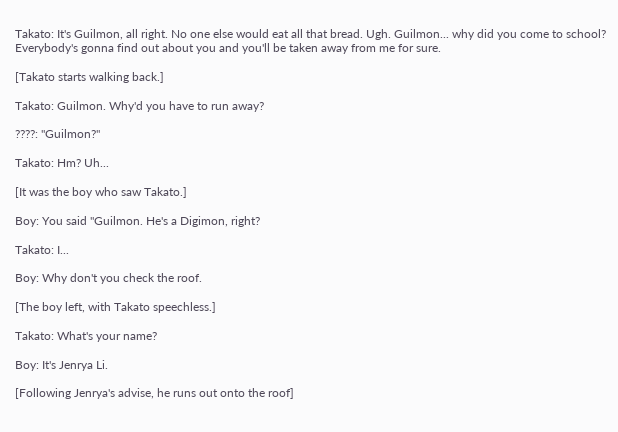Takato: It's Guilmon, all right. No one else would eat all that bread. Ugh. Guilmon... why did you come to school? Everybody's gonna find out about you and you'll be taken away from me for sure.

[Takato starts walking back.]

Takato: Guilmon. Why'd you have to run away?

????: "Guilmon?"

Takato: Hm? Uh...

[It was the boy who saw Takato.]

Boy: You said "Guilmon. He's a Digimon, right?

Takato: I...

Boy: Why don't you check the roof.

[The boy left, with Takato speechless.]

Takato: What's your name?

Boy: It's Jenrya Li.

[Following Jenrya's advise, he runs out onto the roof]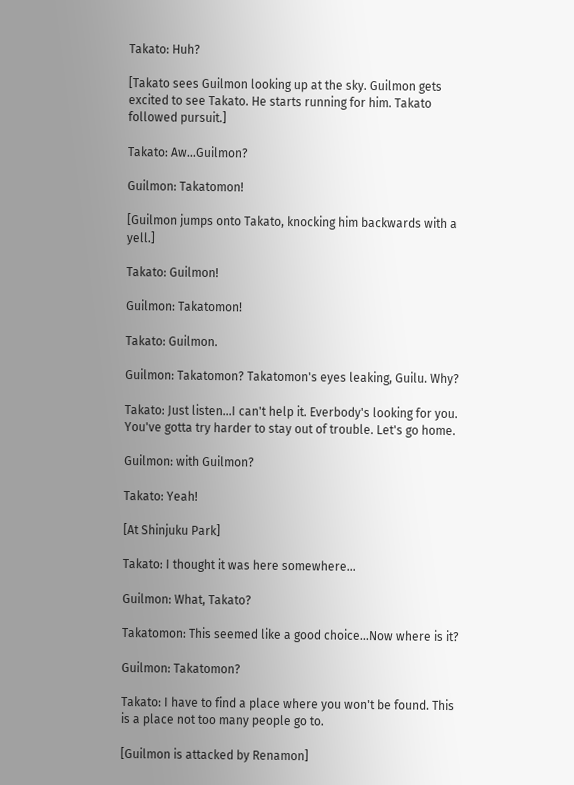Takato: Huh?

[Takato sees Guilmon looking up at the sky. Guilmon gets excited to see Takato. He starts running for him. Takato followed pursuit.]

Takato: Aw...Guilmon?

Guilmon: Takatomon!

[Guilmon jumps onto Takato, knocking him backwards with a yell.]

Takato: Guilmon!

Guilmon: Takatomon!

Takato: Guilmon.

Guilmon: Takatomon? Takatomon's eyes leaking, Guilu. Why?

Takato: Just listen...I can't help it. Everbody's looking for you. You've gotta try harder to stay out of trouble. Let's go home.

Guilmon: with Guilmon?

Takato: Yeah!

[At Shinjuku Park]

Takato: I thought it was here somewhere...

Guilmon: What, Takato?

Takatomon: This seemed like a good choice...Now where is it?

Guilmon: Takatomon?

Takato: I have to find a place where you won't be found. This is a place not too many people go to.

[Guilmon is attacked by Renamon]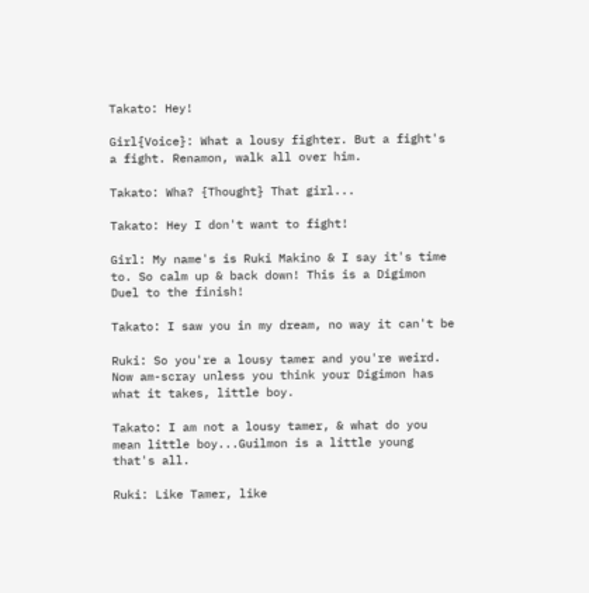Takato: Hey!

Girl{Voice}: What a lousy fighter. But a fight's a fight. Renamon, walk all over him.

Takato: Wha? {Thought} That girl...

Takato: Hey I don't want to fight!

Girl: My name's is Ruki Makino & I say it's time to. So calm up & back down! This is a Digimon Duel to the finish!

Takato: I saw you in my dream, no way it can't be

Ruki: So you're a lousy tamer and you're weird. Now am-scray unless you think your Digimon has what it takes, little boy.

Takato: I am not a lousy tamer, & what do you mean little boy...Guilmon is a little young that's all.

Ruki: Like Tamer, like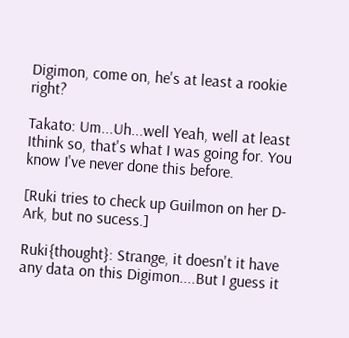Digimon, come on, he's at least a rookie right?

Takato: Um...Uh...well Yeah, well at least Ithink so, that's what I was going for. You know I've never done this before.

[Ruki tries to check up Guilmon on her D-Ark, but no sucess.]

Ruki{thought}: Strange, it doesn't it have any data on this Digimon....But I guess it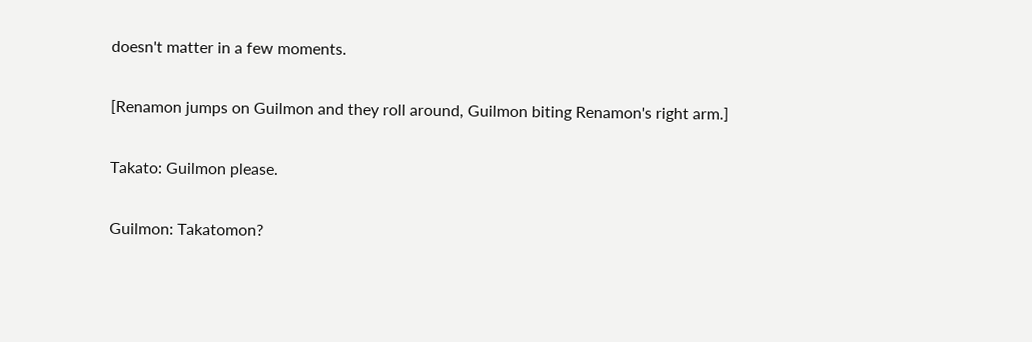doesn't matter in a few moments.

[Renamon jumps on Guilmon and they roll around, Guilmon biting Renamon's right arm.]

Takato: Guilmon please.

Guilmon: Takatomon?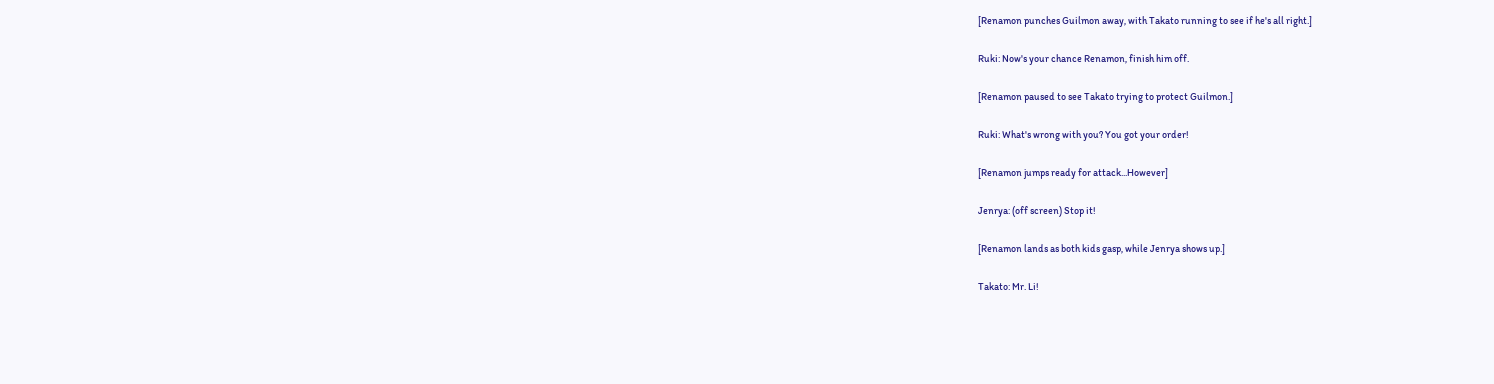[Renamon punches Guilmon away, with Takato running to see if he's all right.]

Ruki: Now's your chance Renamon, finish him off.

[Renamon paused to see Takato trying to protect Guilmon.]

Ruki: What's wrong with you? You got your order!

[Renamon jumps ready for attack...However]

Jenrya: (off screen) Stop it!

[Renamon lands as both kids gasp, while Jenrya shows up.]

Takato: Mr. Li!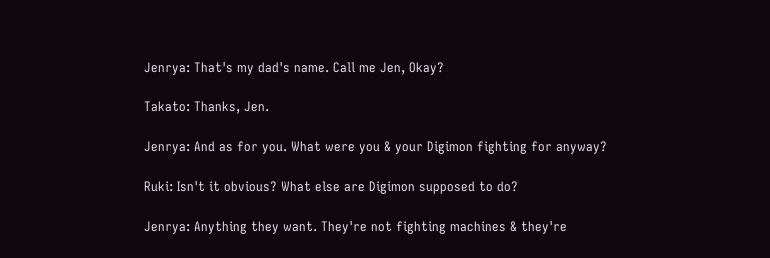Jenrya: That's my dad's name. Call me Jen, Okay?

Takato: Thanks, Jen.

Jenrya: And as for you. What were you & your Digimon fighting for anyway?

Ruki: Isn't it obvious? What else are Digimon supposed to do?

Jenrya: Anything they want. They're not fighting machines & they're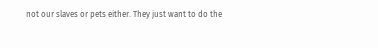not our slaves or pets either. They just want to do the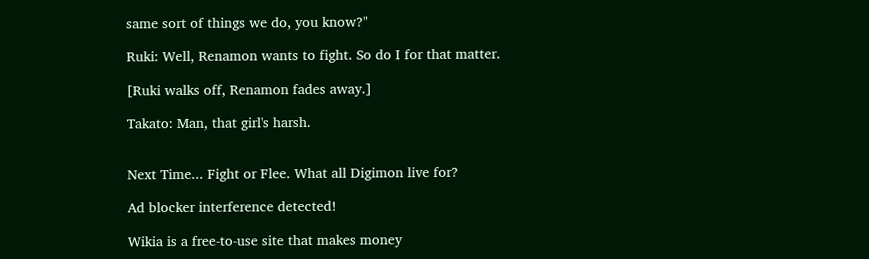same sort of things we do, you know?"

Ruki: Well, Renamon wants to fight. So do I for that matter.

[Ruki walks off, Renamon fades away.]

Takato: Man, that girl's harsh.


Next Time... Fight or Flee. What all Digimon live for?

Ad blocker interference detected!

Wikia is a free-to-use site that makes money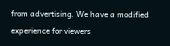from advertising. We have a modified experience for viewers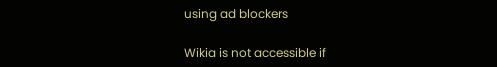using ad blockers

Wikia is not accessible if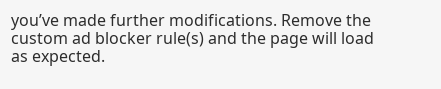you’ve made further modifications. Remove the custom ad blocker rule(s) and the page will load as expected.